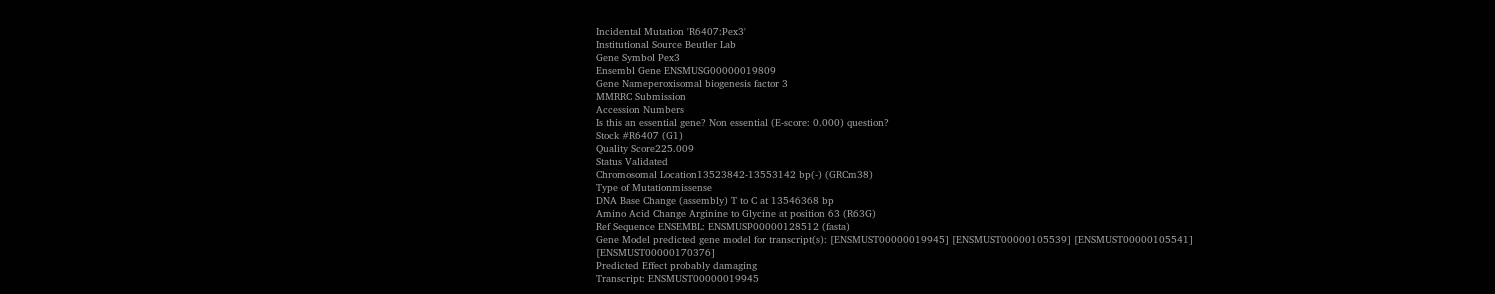Incidental Mutation 'R6407:Pex3'
Institutional Source Beutler Lab
Gene Symbol Pex3
Ensembl Gene ENSMUSG00000019809
Gene Nameperoxisomal biogenesis factor 3
MMRRC Submission
Accession Numbers
Is this an essential gene? Non essential (E-score: 0.000) question?
Stock #R6407 (G1)
Quality Score225.009
Status Validated
Chromosomal Location13523842-13553142 bp(-) (GRCm38)
Type of Mutationmissense
DNA Base Change (assembly) T to C at 13546368 bp
Amino Acid Change Arginine to Glycine at position 63 (R63G)
Ref Sequence ENSEMBL: ENSMUSP00000128512 (fasta)
Gene Model predicted gene model for transcript(s): [ENSMUST00000019945] [ENSMUST00000105539] [ENSMUST00000105541] [ENSMUST00000170376]
Predicted Effect probably damaging
Transcript: ENSMUST00000019945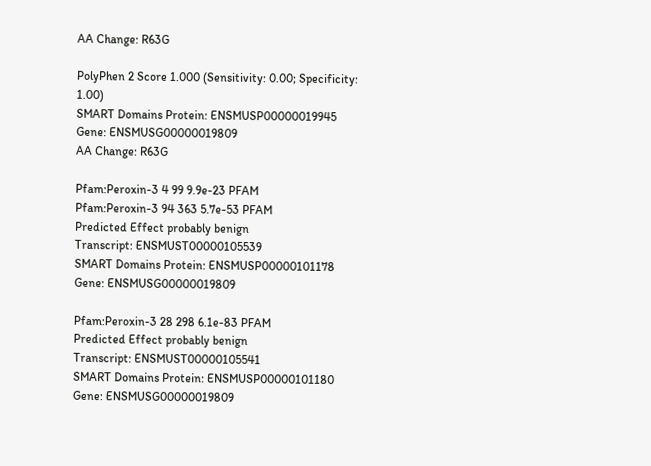AA Change: R63G

PolyPhen 2 Score 1.000 (Sensitivity: 0.00; Specificity: 1.00)
SMART Domains Protein: ENSMUSP00000019945
Gene: ENSMUSG00000019809
AA Change: R63G

Pfam:Peroxin-3 4 99 9.9e-23 PFAM
Pfam:Peroxin-3 94 363 5.7e-53 PFAM
Predicted Effect probably benign
Transcript: ENSMUST00000105539
SMART Domains Protein: ENSMUSP00000101178
Gene: ENSMUSG00000019809

Pfam:Peroxin-3 28 298 6.1e-83 PFAM
Predicted Effect probably benign
Transcript: ENSMUST00000105541
SMART Domains Protein: ENSMUSP00000101180
Gene: ENSMUSG00000019809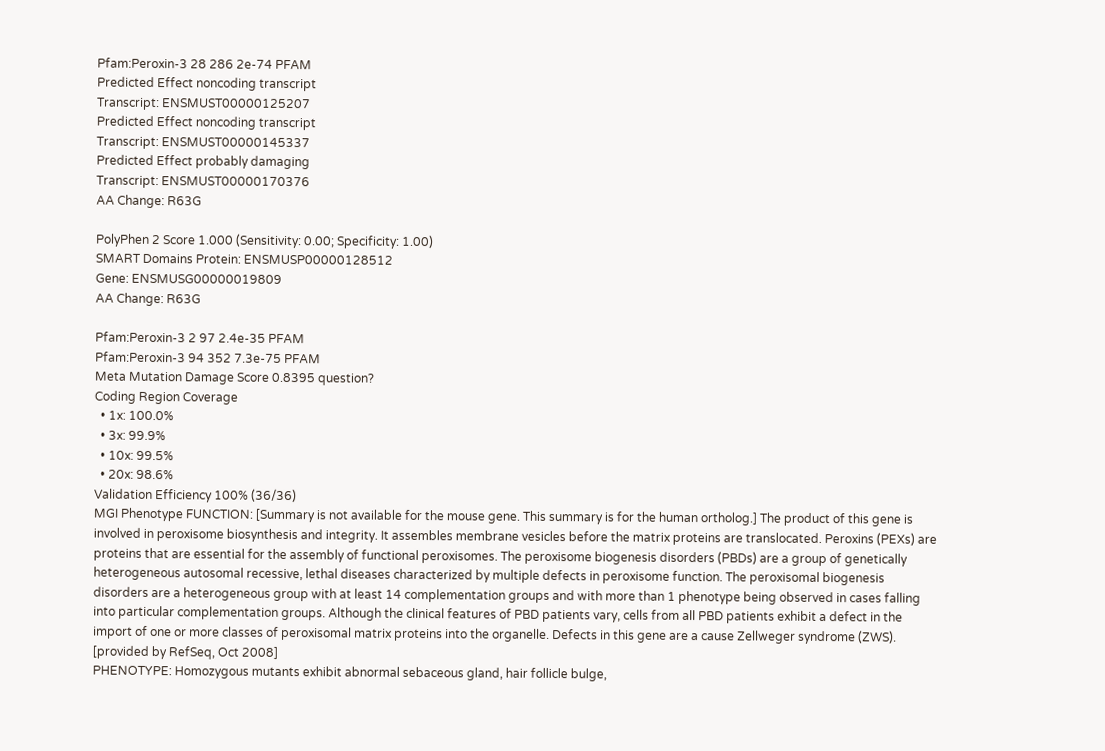Pfam:Peroxin-3 28 286 2e-74 PFAM
Predicted Effect noncoding transcript
Transcript: ENSMUST00000125207
Predicted Effect noncoding transcript
Transcript: ENSMUST00000145337
Predicted Effect probably damaging
Transcript: ENSMUST00000170376
AA Change: R63G

PolyPhen 2 Score 1.000 (Sensitivity: 0.00; Specificity: 1.00)
SMART Domains Protein: ENSMUSP00000128512
Gene: ENSMUSG00000019809
AA Change: R63G

Pfam:Peroxin-3 2 97 2.4e-35 PFAM
Pfam:Peroxin-3 94 352 7.3e-75 PFAM
Meta Mutation Damage Score 0.8395 question?
Coding Region Coverage
  • 1x: 100.0%
  • 3x: 99.9%
  • 10x: 99.5%
  • 20x: 98.6%
Validation Efficiency 100% (36/36)
MGI Phenotype FUNCTION: [Summary is not available for the mouse gene. This summary is for the human ortholog.] The product of this gene is involved in peroxisome biosynthesis and integrity. It assembles membrane vesicles before the matrix proteins are translocated. Peroxins (PEXs) are proteins that are essential for the assembly of functional peroxisomes. The peroxisome biogenesis disorders (PBDs) are a group of genetically heterogeneous autosomal recessive, lethal diseases characterized by multiple defects in peroxisome function. The peroxisomal biogenesis disorders are a heterogeneous group with at least 14 complementation groups and with more than 1 phenotype being observed in cases falling into particular complementation groups. Although the clinical features of PBD patients vary, cells from all PBD patients exhibit a defect in the import of one or more classes of peroxisomal matrix proteins into the organelle. Defects in this gene are a cause Zellweger syndrome (ZWS). [provided by RefSeq, Oct 2008]
PHENOTYPE: Homozygous mutants exhibit abnormal sebaceous gland, hair follicle bulge,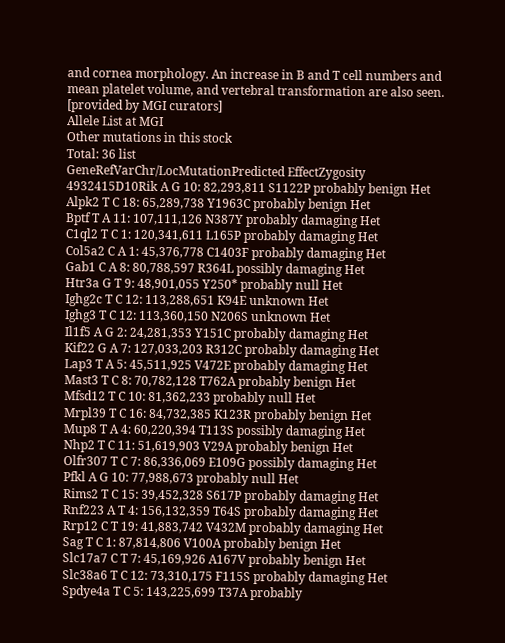and cornea morphology. An increase in B and T cell numbers and mean platelet volume, and vertebral transformation are also seen. [provided by MGI curators]
Allele List at MGI
Other mutations in this stock
Total: 36 list
GeneRefVarChr/LocMutationPredicted EffectZygosity
4932415D10Rik A G 10: 82,293,811 S1122P probably benign Het
Alpk2 T C 18: 65,289,738 Y1963C probably benign Het
Bptf T A 11: 107,111,126 N387Y probably damaging Het
C1ql2 T C 1: 120,341,611 L165P probably damaging Het
Col5a2 C A 1: 45,376,778 C1403F probably damaging Het
Gab1 C A 8: 80,788,597 R364L possibly damaging Het
Htr3a G T 9: 48,901,055 Y250* probably null Het
Ighg2c T C 12: 113,288,651 K94E unknown Het
Ighg3 T C 12: 113,360,150 N206S unknown Het
Il1f5 A G 2: 24,281,353 Y151C probably damaging Het
Kif22 G A 7: 127,033,203 R312C probably damaging Het
Lap3 T A 5: 45,511,925 V472E probably damaging Het
Mast3 T C 8: 70,782,128 T762A probably benign Het
Mfsd12 T C 10: 81,362,233 probably null Het
Mrpl39 T C 16: 84,732,385 K123R probably benign Het
Mup8 T A 4: 60,220,394 T113S possibly damaging Het
Nhp2 T C 11: 51,619,903 V29A probably benign Het
Olfr307 T C 7: 86,336,069 E109G possibly damaging Het
Pfkl A G 10: 77,988,673 probably null Het
Rims2 T C 15: 39,452,328 S617P probably damaging Het
Rnf223 A T 4: 156,132,359 T64S probably damaging Het
Rrp12 C T 19: 41,883,742 V432M probably damaging Het
Sag T C 1: 87,814,806 V100A probably benign Het
Slc17a7 C T 7: 45,169,926 A167V probably benign Het
Slc38a6 T C 12: 73,310,175 F115S probably damaging Het
Spdye4a T C 5: 143,225,699 T37A probably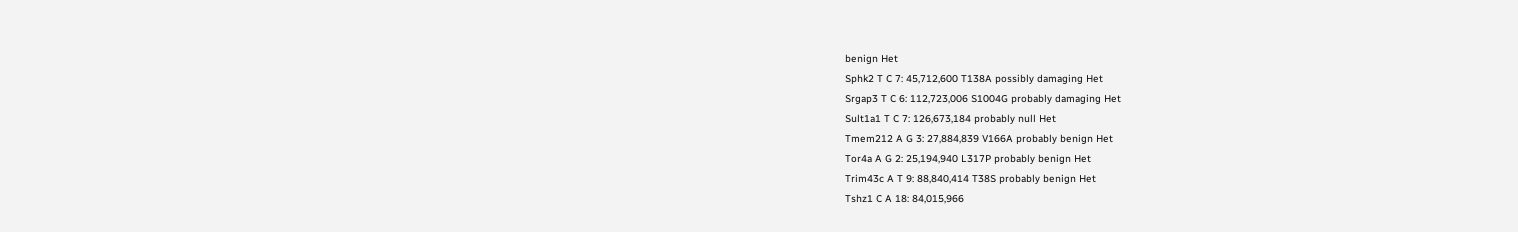benign Het
Sphk2 T C 7: 45,712,600 T138A possibly damaging Het
Srgap3 T C 6: 112,723,006 S1004G probably damaging Het
Sult1a1 T C 7: 126,673,184 probably null Het
Tmem212 A G 3: 27,884,839 V166A probably benign Het
Tor4a A G 2: 25,194,940 L317P probably benign Het
Trim43c A T 9: 88,840,414 T38S probably benign Het
Tshz1 C A 18: 84,015,966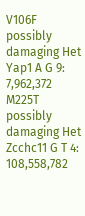V106F possibly damaging Het
Yap1 A G 9: 7,962,372 M225T possibly damaging Het
Zcchc11 G T 4: 108,558,782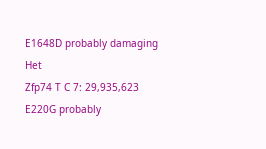E1648D probably damaging Het
Zfp74 T C 7: 29,935,623 E220G probably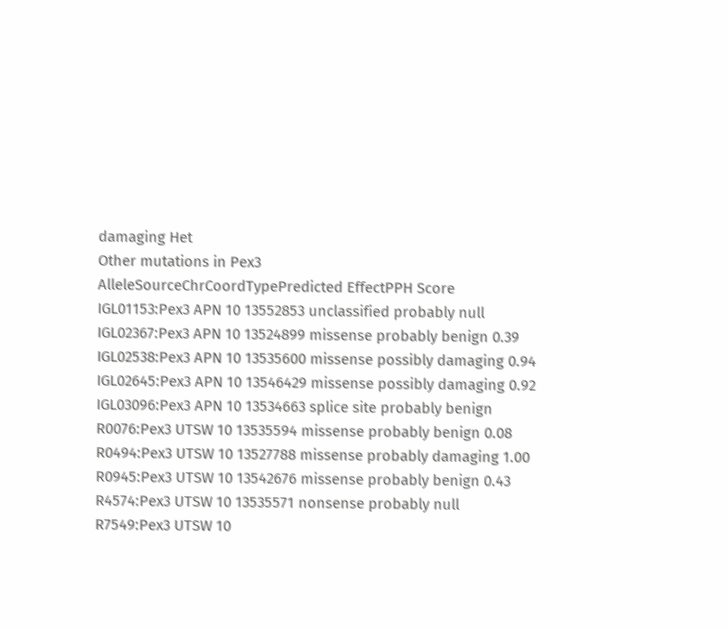damaging Het
Other mutations in Pex3
AlleleSourceChrCoordTypePredicted EffectPPH Score
IGL01153:Pex3 APN 10 13552853 unclassified probably null
IGL02367:Pex3 APN 10 13524899 missense probably benign 0.39
IGL02538:Pex3 APN 10 13535600 missense possibly damaging 0.94
IGL02645:Pex3 APN 10 13546429 missense possibly damaging 0.92
IGL03096:Pex3 APN 10 13534663 splice site probably benign
R0076:Pex3 UTSW 10 13535594 missense probably benign 0.08
R0494:Pex3 UTSW 10 13527788 missense probably damaging 1.00
R0945:Pex3 UTSW 10 13542676 missense probably benign 0.43
R4574:Pex3 UTSW 10 13535571 nonsense probably null
R7549:Pex3 UTSW 10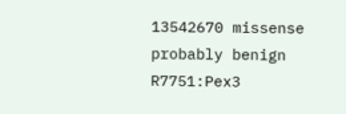13542670 missense probably benign
R7751:Pex3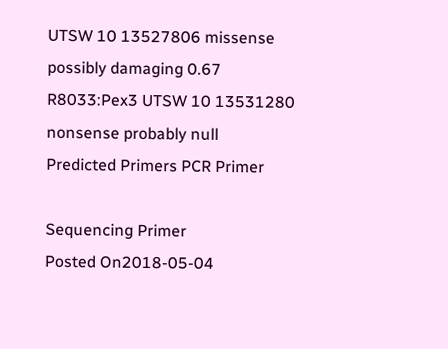UTSW 10 13527806 missense possibly damaging 0.67
R8033:Pex3 UTSW 10 13531280 nonsense probably null
Predicted Primers PCR Primer

Sequencing Primer
Posted On2018-05-04